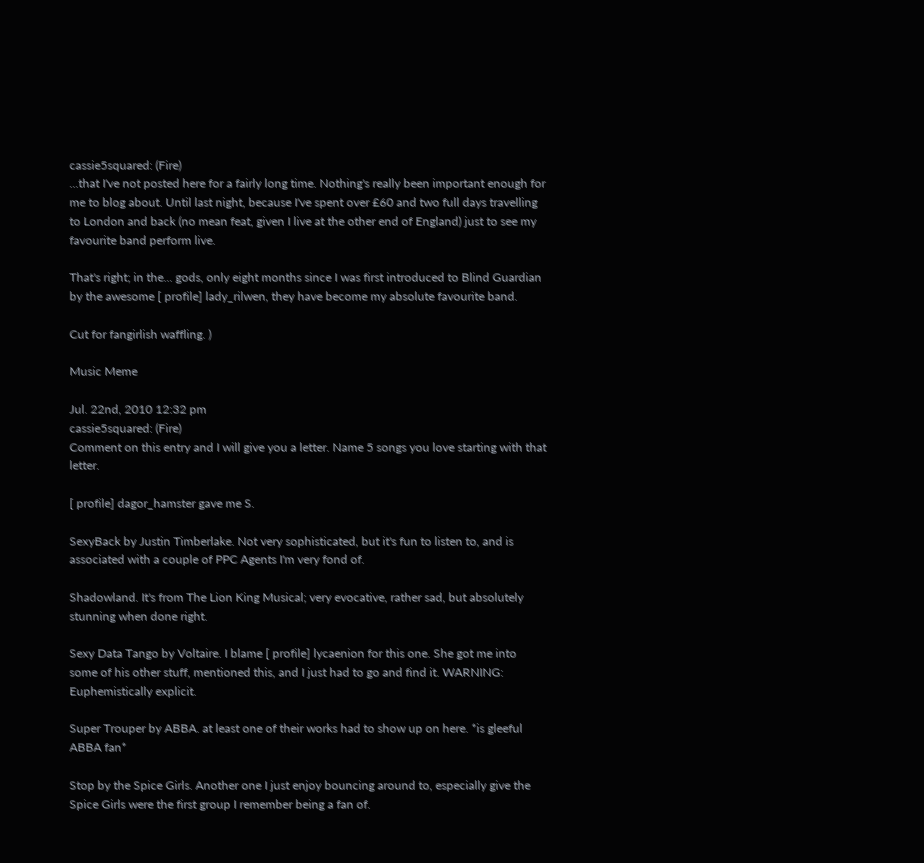cassie5squared: (Fire)
...that I've not posted here for a fairly long time. Nothing's really been important enough for me to blog about. Until last night, because I've spent over £60 and two full days travelling to London and back (no mean feat, given I live at the other end of England) just to see my favourite band perform live.

That's right; in the... gods, only eight months since I was first introduced to Blind Guardian by the awesome [ profile] lady_rilwen, they have become my absolute favourite band.

Cut for fangirlish waffling. )

Music Meme

Jul. 22nd, 2010 12:32 pm
cassie5squared: (Fire)
Comment on this entry and I will give you a letter. Name 5 songs you love starting with that letter.

[ profile] dagor_hamster gave me S.

SexyBack by Justin Timberlake. Not very sophisticated, but it's fun to listen to, and is associated with a couple of PPC Agents I'm very fond of.

Shadowland. It's from The Lion King Musical; very evocative, rather sad, but absolutely stunning when done right.

Sexy Data Tango by Voltaire. I blame [ profile] lycaenion for this one. She got me into some of his other stuff, mentioned this, and I just had to go and find it. WARNING: Euphemistically explicit.

Super Trouper by ABBA. at least one of their works had to show up on here. *is gleeful ABBA fan*

Stop by the Spice Girls. Another one I just enjoy bouncing around to, especially give the Spice Girls were the first group I remember being a fan of.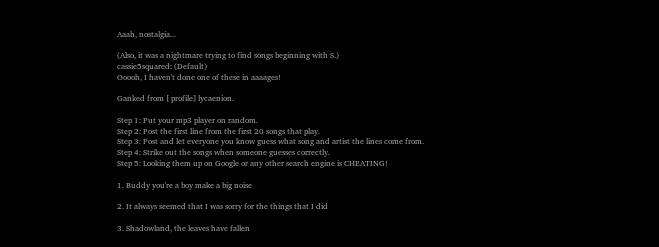Aaah, nostalgia...

(Also, it was a nightmare trying to find songs beginning with S.)
cassie5squared: (Default)
Ooooh, I haven't done one of these in aaaages!

Ganked from [ profile] lycaenion.

Step 1: Put your mp3 player on random.
Step 2: Post the first line from the first 20 songs that play.
Step 3: Post and let everyone you know guess what song and artist the lines come from.
Step 4: Strike out the songs when someone guesses correctly.
Step 5: Looking them up on Google or any other search engine is CHEATING!

1. Buddy you're a boy make a big noise

2. It always seemed that I was sorry for the things that I did

3. Shadowland, the leaves have fallen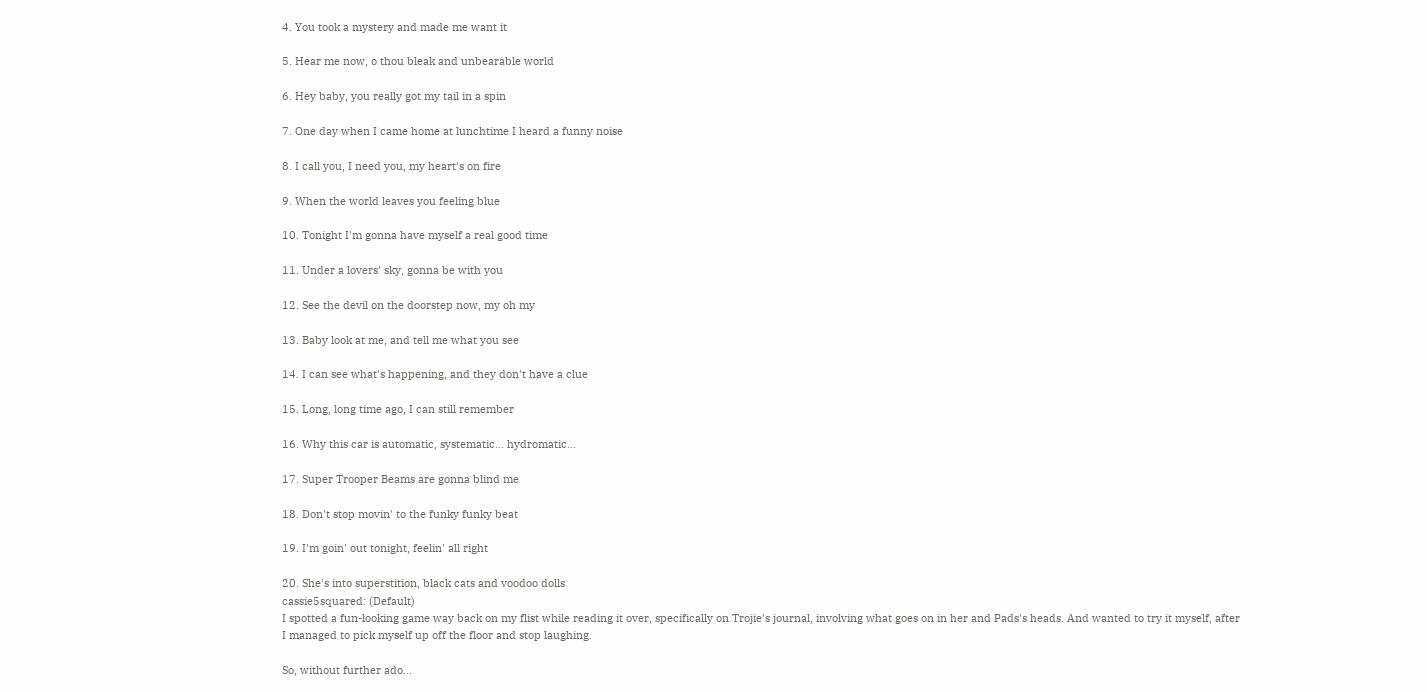4. You took a mystery and made me want it

5. Hear me now, o thou bleak and unbearable world

6. Hey baby, you really got my tail in a spin

7. One day when I came home at lunchtime I heard a funny noise

8. I call you, I need you, my heart's on fire

9. When the world leaves you feeling blue

10. Tonight I'm gonna have myself a real good time

11. Under a lovers' sky, gonna be with you

12. See the devil on the doorstep now, my oh my

13. Baby look at me, and tell me what you see

14. I can see what's happening, and they don't have a clue

15. Long, long time ago, I can still remember

16. Why this car is automatic, systematic... hydromatic...

17. Super Trooper Beams are gonna blind me

18. Don't stop movin' to the funky funky beat

19. I'm goin' out tonight, feelin' all right

20. She's into superstition, black cats and voodoo dolls
cassie5squared: (Default)
I spotted a fun-looking game way back on my flist while reading it over, specifically on Trojie's journal, involving what goes on in her and Pads's heads. And wanted to try it myself, after I managed to pick myself up off the floor and stop laughing.

So, without further ado...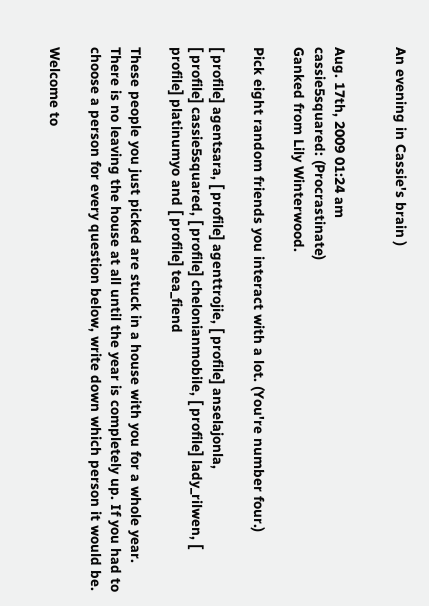An evening in Cassie's brain )


Aug. 17th, 2009 01:24 am
cassie5squared: (Procrastinate)
Ganked from Lily Winterwood.

Pick eight random friends you interact with a lot. (You're number four.)

[ profile] agentsara, [ profile] agenttrojie, [ profile] anselajonla,
[ profile] cassie5squared, [ profile] chelonianmobile, [ profile] lady_rilwen, [ profile] platinumyo and [ profile] tea_fiend

These people you just picked are stuck in a house with you for a whole year. There is no leaving the house at all until the year is completely up. If you had to choose a person for every question below, write down which person it would be.

Welcome to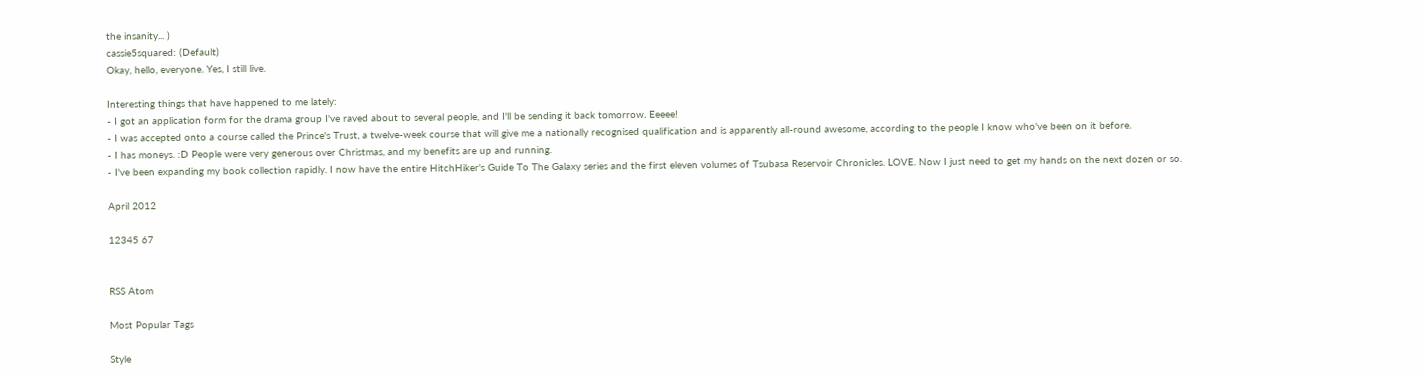the insanity... )
cassie5squared: (Default)
Okay, hello, everyone. Yes, I still live.

Interesting things that have happened to me lately:
- I got an application form for the drama group I've raved about to several people, and I'll be sending it back tomorrow. Eeeee!
- I was accepted onto a course called the Prince's Trust, a twelve-week course that will give me a nationally recognised qualification and is apparently all-round awesome, according to the people I know who've been on it before.
- I has moneys. :D People were very generous over Christmas, and my benefits are up and running.
- I've been expanding my book collection rapidly. I now have the entire HitchHiker's Guide To The Galaxy series and the first eleven volumes of Tsubasa Reservoir Chronicles. LOVE. Now I just need to get my hands on the next dozen or so.

April 2012

12345 67


RSS Atom

Most Popular Tags

Style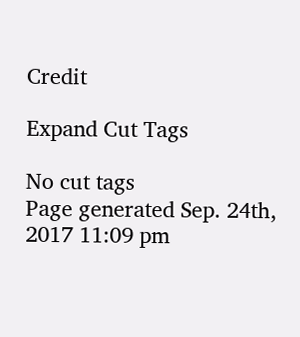Credit

Expand Cut Tags

No cut tags
Page generated Sep. 24th, 2017 11:09 pm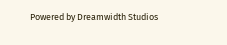Powered by Dreamwidth Studios